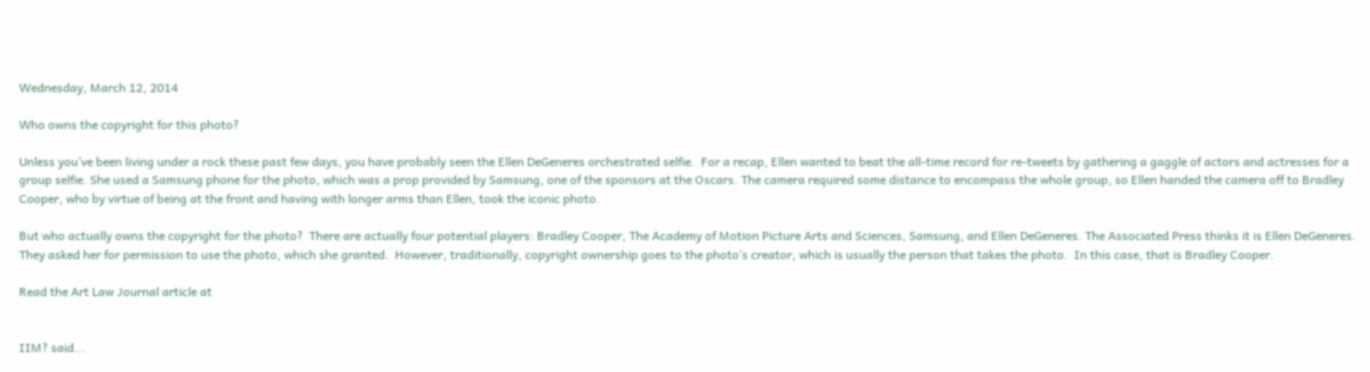Wednesday, March 12, 2014

Who owns the copyright for this photo?

Unless you’ve been living under a rock these past few days, you have probably seen the Ellen DeGeneres orchestrated selfie.  For a recap, Ellen wanted to beat the all-time record for re-tweets by gathering a gaggle of actors and actresses for a group selfie. She used a Samsung phone for the photo, which was a prop provided by Samsung, one of the sponsors at the Oscars. The camera required some distance to encompass the whole group, so Ellen handed the camera off to Bradley Cooper, who by virtue of being at the front and having with longer arms than Ellen, took the iconic photo.

But who actually owns the copyright for the photo?  There are actually four potential players: Bradley Cooper, The Academy of Motion Picture Arts and Sciences, Samsung, and Ellen DeGeneres. The Associated Press thinks it is Ellen DeGeneres.  They asked her for permission to use the photo, which she granted.  However, traditionally, copyright ownership goes to the photo’s creator, which is usually the person that takes the photo.  In this case, that is Bradley Cooper.

Read the Art Law Journal article at


IIM? said...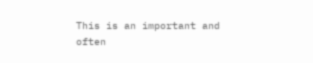This is an important and often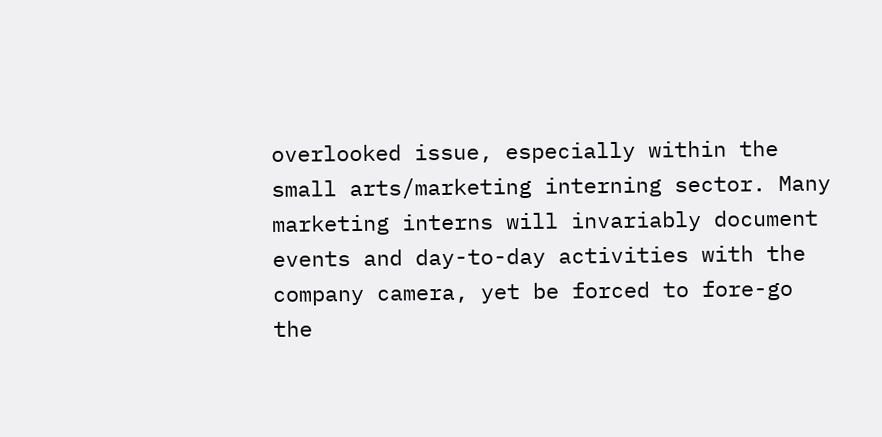overlooked issue, especially within the small arts/marketing interning sector. Many marketing interns will invariably document events and day-to-day activities with the company camera, yet be forced to fore-go the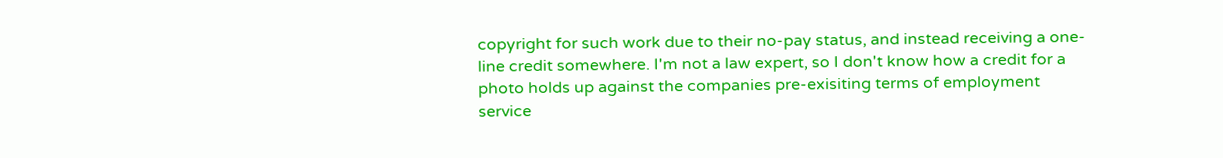copyright for such work due to their no-pay status, and instead receiving a one-line credit somewhere. I'm not a law expert, so I don't know how a credit for a photo holds up against the companies pre-exisiting terms of employment service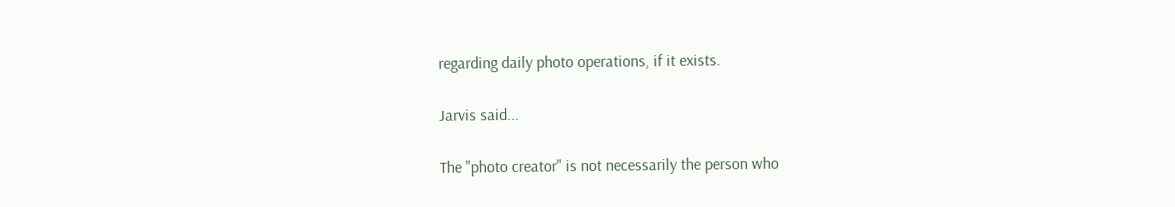regarding daily photo operations, if it exists.

Jarvis said...

The "photo creator" is not necessarily the person who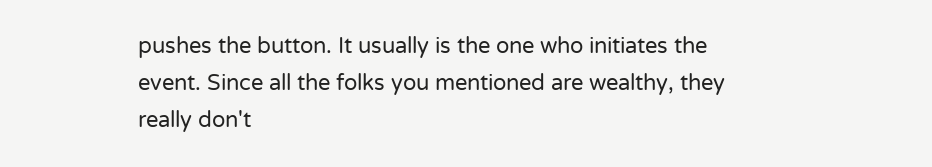pushes the button. It usually is the one who initiates the event. Since all the folks you mentioned are wealthy, they really don't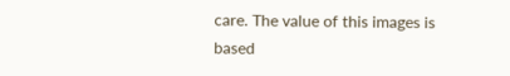care. The value of this images is based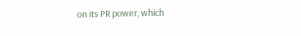on its PR power, which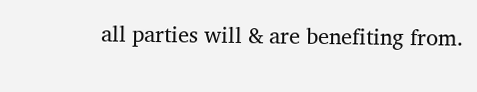all parties will & are benefiting from.